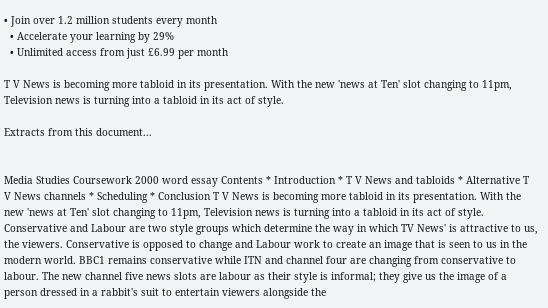• Join over 1.2 million students every month
  • Accelerate your learning by 29%
  • Unlimited access from just £6.99 per month

T V News is becoming more tabloid in its presentation. With the new 'news at Ten' slot changing to 11pm, Television news is turning into a tabloid in its act of style.

Extracts from this document...


Media Studies Coursework 2000 word essay Contents * Introduction * T V News and tabloids * Alternative T V News channels * Scheduling * Conclusion T V News is becoming more tabloid in its presentation. With the new 'news at Ten' slot changing to 11pm, Television news is turning into a tabloid in its act of style. Conservative and Labour are two style groups which determine the way in which TV News' is attractive to us, the viewers. Conservative is opposed to change and Labour work to create an image that is seen to us in the modern world. BBC1 remains conservative while ITN and channel four are changing from conservative to labour. The new channel five news slots are labour as their style is informal; they give us the image of a person dressed in a rabbit's suit to entertain viewers alongside the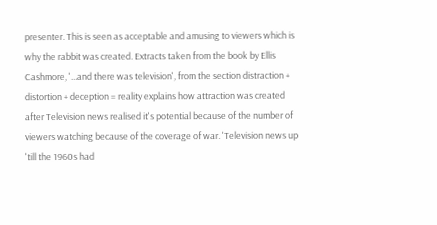presenter. This is seen as acceptable and amusing to viewers which is why the rabbit was created. Extracts taken from the book by Ellis Cashmore, '...and there was television', from the section distraction + distortion + deception = reality explains how attraction was created after Television news realised it's potential because of the number of viewers watching because of the coverage of war. 'Television news up 'till the 1960s had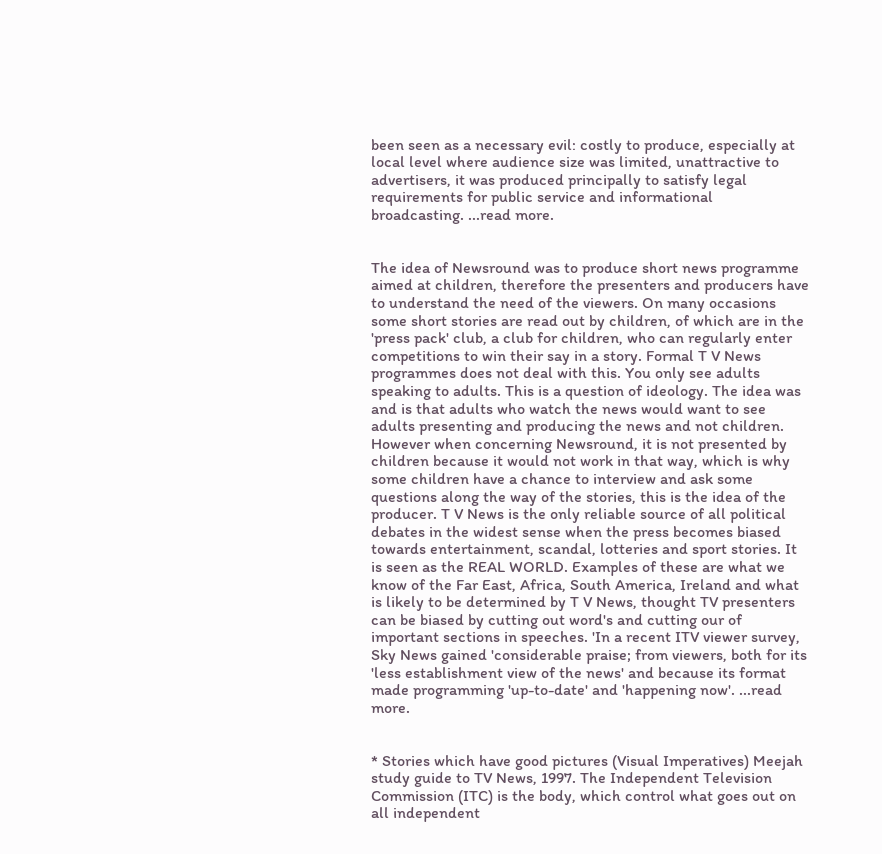been seen as a necessary evil: costly to produce, especially at local level where audience size was limited, unattractive to advertisers, it was produced principally to satisfy legal requirements for public service and informational broadcasting. ...read more.


The idea of Newsround was to produce short news programme aimed at children, therefore the presenters and producers have to understand the need of the viewers. On many occasions some short stories are read out by children, of which are in the 'press pack' club, a club for children, who can regularly enter competitions to win their say in a story. Formal T V News programmes does not deal with this. You only see adults speaking to adults. This is a question of ideology. The idea was and is that adults who watch the news would want to see adults presenting and producing the news and not children. However when concerning Newsround, it is not presented by children because it would not work in that way, which is why some children have a chance to interview and ask some questions along the way of the stories, this is the idea of the producer. T V News is the only reliable source of all political debates in the widest sense when the press becomes biased towards entertainment, scandal, lotteries and sport stories. It is seen as the REAL WORLD. Examples of these are what we know of the Far East, Africa, South America, Ireland and what is likely to be determined by T V News, thought TV presenters can be biased by cutting out word's and cutting our of important sections in speeches. 'In a recent ITV viewer survey, Sky News gained 'considerable praise; from viewers, both for its 'less establishment view of the news' and because its format made programming 'up-to-date' and 'happening now'. ...read more.


* Stories which have good pictures (Visual Imperatives) Meejah study guide to TV News, 1997. The Independent Television Commission (ITC) is the body, which control what goes out on all independent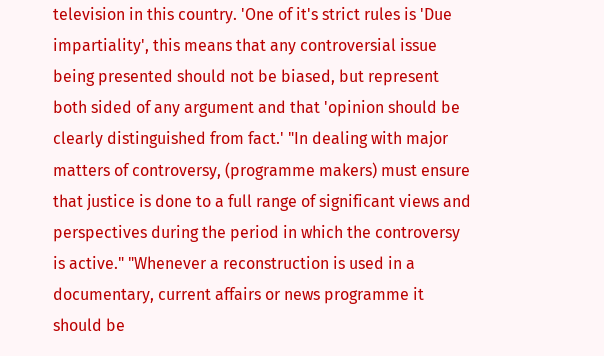television in this country. 'One of it's strict rules is 'Due impartiality', this means that any controversial issue being presented should not be biased, but represent both sided of any argument and that 'opinion should be clearly distinguished from fact.' "In dealing with major matters of controversy, (programme makers) must ensure that justice is done to a full range of significant views and perspectives during the period in which the controversy is active." "Whenever a reconstruction is used in a documentary, current affairs or news programme it should be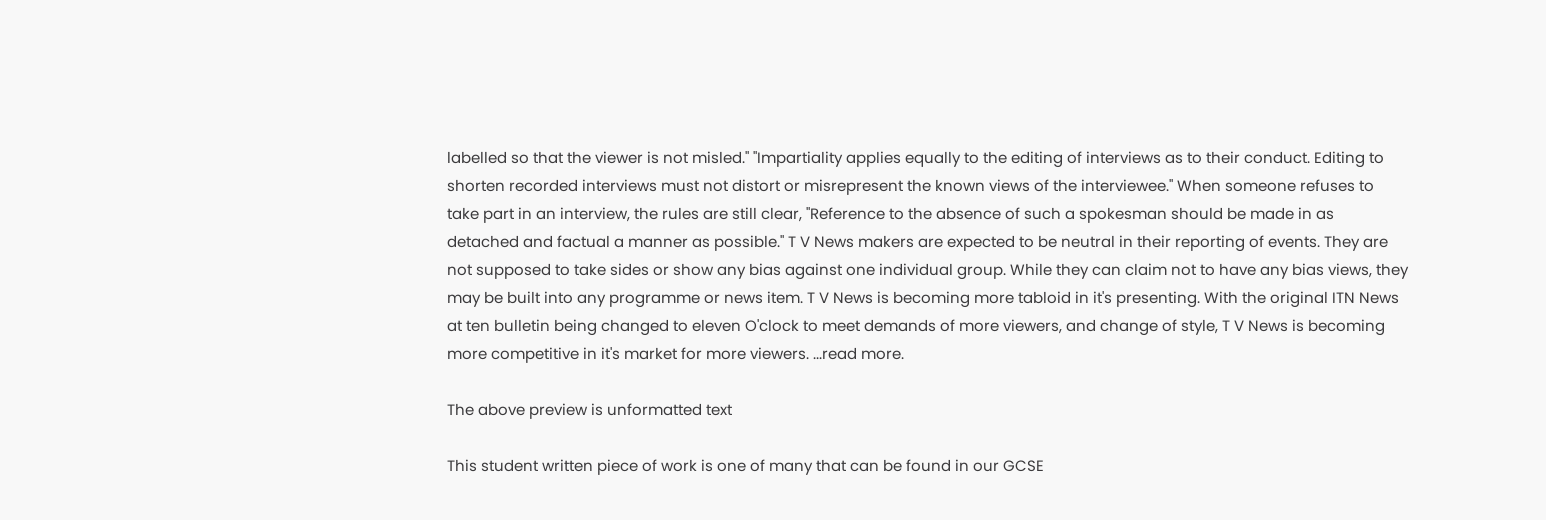labelled so that the viewer is not misled." "Impartiality applies equally to the editing of interviews as to their conduct. Editing to shorten recorded interviews must not distort or misrepresent the known views of the interviewee." When someone refuses to take part in an interview, the rules are still clear, "Reference to the absence of such a spokesman should be made in as detached and factual a manner as possible." T V News makers are expected to be neutral in their reporting of events. They are not supposed to take sides or show any bias against one individual group. While they can claim not to have any bias views, they may be built into any programme or news item. T V News is becoming more tabloid in it's presenting. With the original ITN News at ten bulletin being changed to eleven O'clock to meet demands of more viewers, and change of style, T V News is becoming more competitive in it's market for more viewers. ...read more.

The above preview is unformatted text

This student written piece of work is one of many that can be found in our GCSE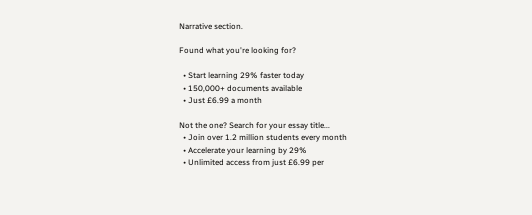Narrative section.

Found what you're looking for?

  • Start learning 29% faster today
  • 150,000+ documents available
  • Just £6.99 a month

Not the one? Search for your essay title...
  • Join over 1.2 million students every month
  • Accelerate your learning by 29%
  • Unlimited access from just £6.99 per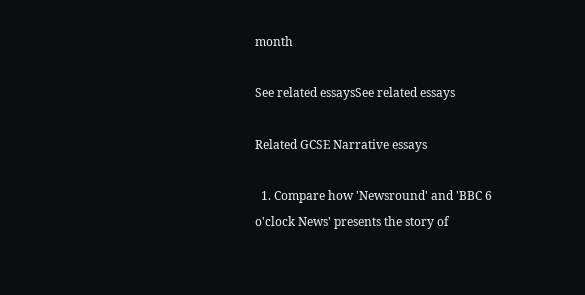month

See related essaysSee related essays

Related GCSE Narrative essays

  1. Compare how 'Newsround' and 'BBC 6 o'clock News' presents the story of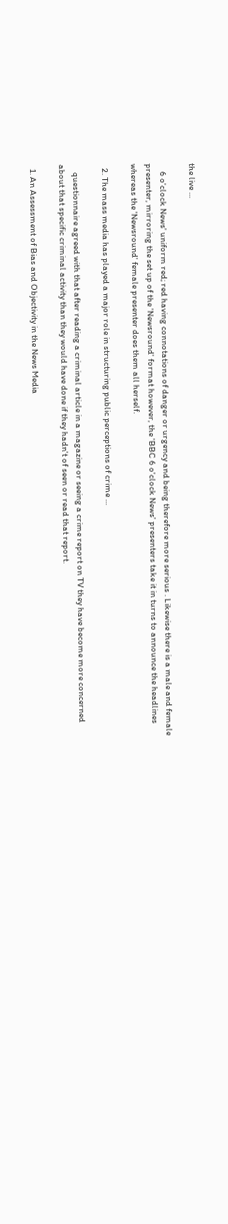the live ...

    6 o'clock News' uniform red; red having connotations of danger or urgency and being therefore more serious . Likewise there is a male and female presenter, mirroring the set up of the 'Newsround' format however, the 'BBC 6 o'clock News' presenters take it in turns to announce the headlines whereas the 'Newsround' female presenter does them all herself.

  2. The mass media has played a major role in structuring public perceptions of crime ...

    questionnaire agreed with that after reading a criminal article in a magazine or seeing a crime report on TV they have become more concerned about that specific criminal activity than they would have done if they hadn't of seen or read that report.

  1. An Assessment of Bias and Objectivity in the News Media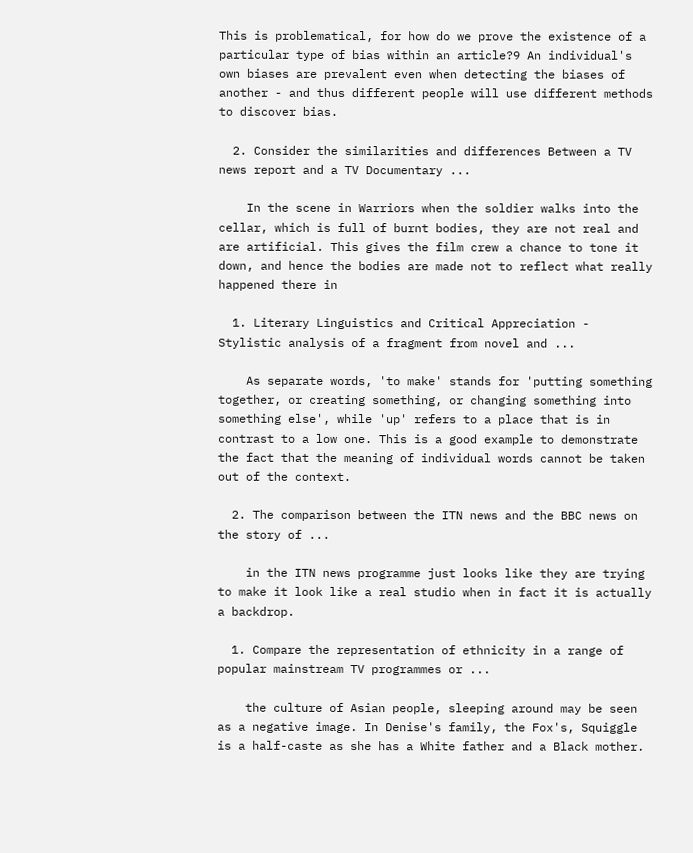This is problematical, for how do we prove the existence of a particular type of bias within an article?9 An individual's own biases are prevalent even when detecting the biases of another - and thus different people will use different methods to discover bias.

  2. Consider the similarities and differences Between a TV news report and a TV Documentary ...

    In the scene in Warriors when the soldier walks into the cellar, which is full of burnt bodies, they are not real and are artificial. This gives the film crew a chance to tone it down, and hence the bodies are made not to reflect what really happened there in

  1. Literary Linguistics and Critical Appreciation - Stylistic analysis of a fragment from novel and ...

    As separate words, 'to make' stands for 'putting something together, or creating something, or changing something into something else', while 'up' refers to a place that is in contrast to a low one. This is a good example to demonstrate the fact that the meaning of individual words cannot be taken out of the context.

  2. The comparison between the ITN news and the BBC news on the story of ...

    in the ITN news programme just looks like they are trying to make it look like a real studio when in fact it is actually a backdrop.

  1. Compare the representation of ethnicity in a range of popular mainstream TV programmes or ...

    the culture of Asian people, sleeping around may be seen as a negative image. In Denise's family, the Fox's, Squiggle is a half-caste as she has a White father and a Black mother.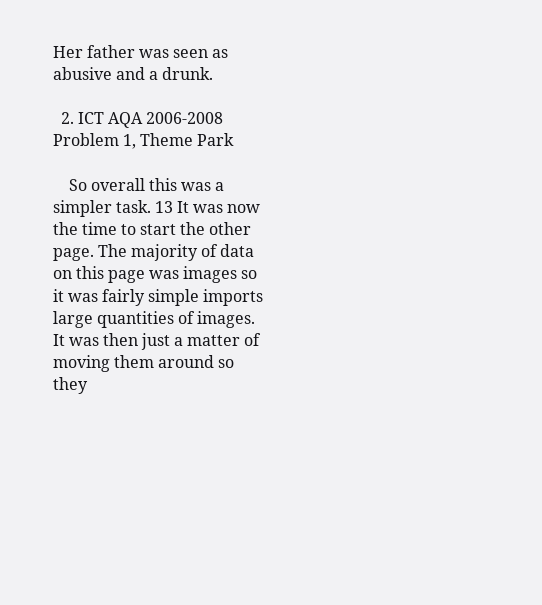Her father was seen as abusive and a drunk.

  2. ICT AQA 2006-2008 Problem 1, Theme Park

    So overall this was a simpler task. 13 It was now the time to start the other page. The majority of data on this page was images so it was fairly simple imports large quantities of images. It was then just a matter of moving them around so they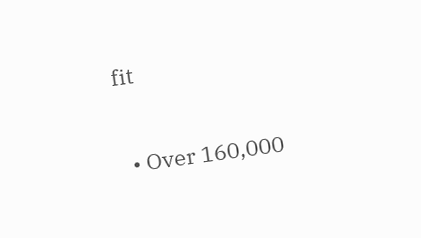fit

  • Over 160,000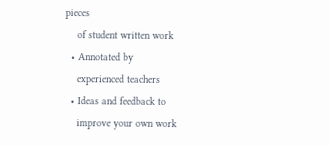pieces
    of student written work
  • Annotated by
    experienced teachers
  • Ideas and feedback to
    improve your own work